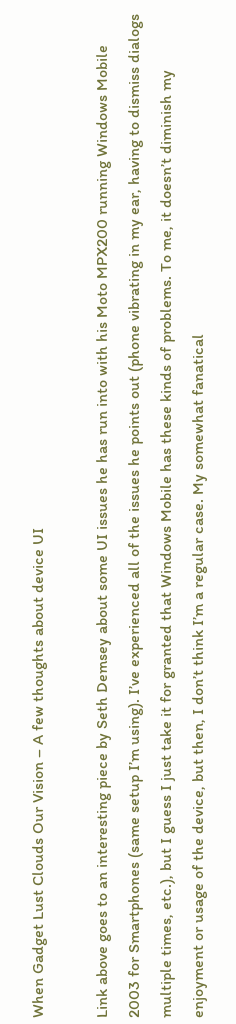When Gadget Lust Clouds Our Vision – A few thoughts about device UI

Link above goes to an interesting piece by Seth Demsey about some UI issues he has run into with his Moto MPX200 running Windows Mobile 2003 for Smartphones (same setup I’m using). I’ve experienced all of the issues he points out (phone vibrating in my ear, having to dismiss dialogs multiple times, etc.), but I guess I just take it for granted that Windows Mobile has these kinds of problems. To me, it doesn’t diminish my enjoyment or usage of the device, but then, I don’t think I’m a regular case. My somewhat fanatical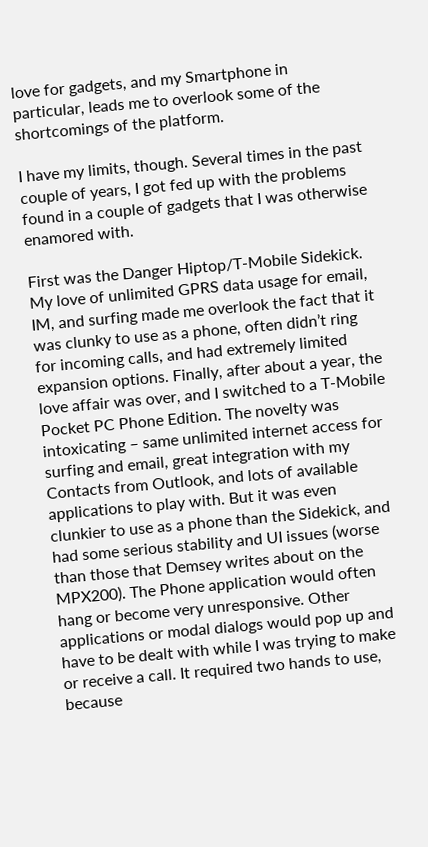love for gadgets, and my Smartphone in particular, leads me to overlook some of the shortcomings of the platform.

I have my limits, though. Several times in the past couple of years, I got fed up with the problems found in a couple of gadgets that I was otherwise enamored with.

First was the Danger Hiptop/T-Mobile Sidekick. My love of unlimited GPRS data usage for email, IM, and surfing made me overlook the fact that it was clunky to use as a phone, often didn’t ring for incoming calls, and had extremely limited expansion options. Finally, after about a year, the love affair was over, and I switched to a T-Mobile Pocket PC Phone Edition. The novelty was intoxicating – same unlimited internet access for surfing and email, great integration with my Contacts from Outlook, and lots of available applications to play with. But it was even clunkier to use as a phone than the Sidekick, and had some serious stability and UI issues (worse than those that Demsey writes about on the MPX200). The Phone application would often hang or become very unresponsive. Other applications or modal dialogs would pop up and have to be dealt with while I was trying to make or receive a call. It required two hands to use, because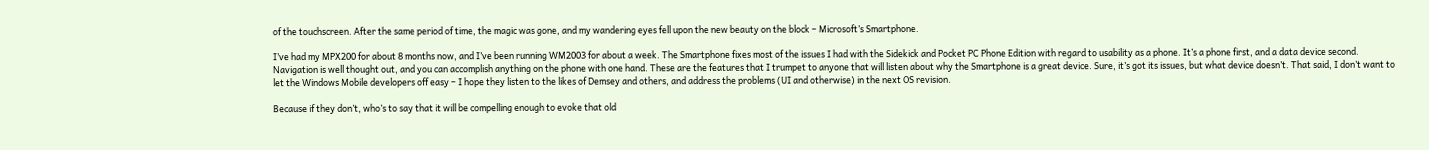of the touchscreen. After the same period of time, the magic was gone, and my wandering eyes fell upon the new beauty on the block – Microsoft’s Smartphone.

I’ve had my MPX200 for about 8 months now, and I’ve been running WM2003 for about a week. The Smartphone fixes most of the issues I had with the Sidekick and Pocket PC Phone Edition with regard to usability as a phone. It’s a phone first, and a data device second. Navigation is well thought out, and you can accomplish anything on the phone with one hand. These are the features that I trumpet to anyone that will listen about why the Smartphone is a great device. Sure, it’s got its issues, but what device doesn’t. That said, I don’t want to let the Windows Mobile developers off easy – I hope they listen to the likes of Demsey and others, and address the problems (UI and otherwise) in the next OS revision.

Because if they don’t, who’s to say that it will be compelling enough to evoke that old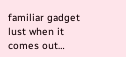familiar gadget lust when it comes out…